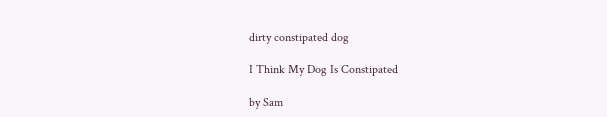dirty constipated dog

I Think My Dog Is Constipated

by Sam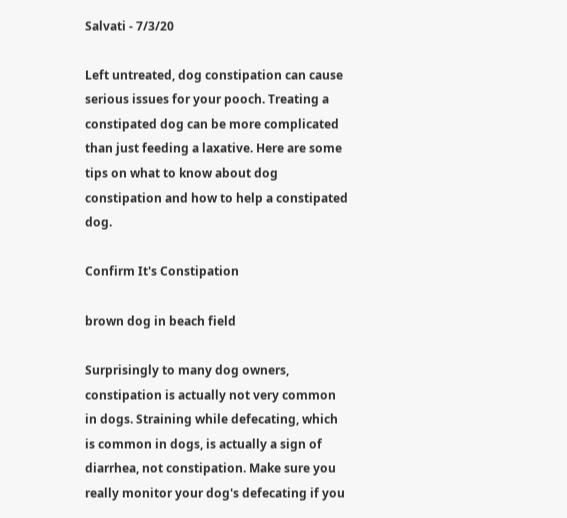Salvati - 7/3/20

Left untreated, dog constipation can cause serious issues for your pooch. Treating a constipated dog can be more complicated than just feeding a laxative. Here are some tips on what to know about dog constipation and how to help a constipated dog.

Confirm It's Constipation

brown dog in beach field

Surprisingly to many dog owners, constipation is actually not very common in dogs. Straining while defecating, which is common in dogs, is actually a sign of diarrhea, not constipation. Make sure you really monitor your dog's defecating if you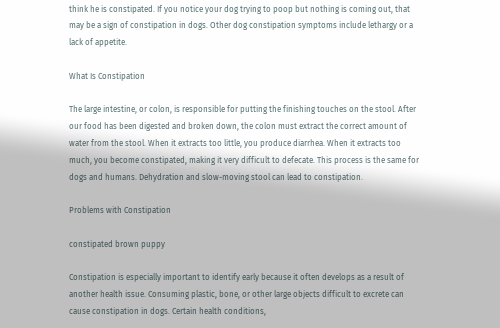think he is constipated. If you notice your dog trying to poop but nothing is coming out, that may be a sign of constipation in dogs. Other dog constipation symptoms include lethargy or a lack of appetite.

What Is Constipation

The large intestine, or colon, is responsible for putting the finishing touches on the stool. After our food has been digested and broken down, the colon must extract the correct amount of water from the stool. When it extracts too little, you produce diarrhea. When it extracts too much, you become constipated, making it very difficult to defecate. This process is the same for dogs and humans. Dehydration and slow-moving stool can lead to constipation.

Problems with Constipation

constipated brown puppy

Constipation is especially important to identify early because it often develops as a result of another health issue. Consuming plastic, bone, or other large objects difficult to excrete can cause constipation in dogs. Certain health conditions,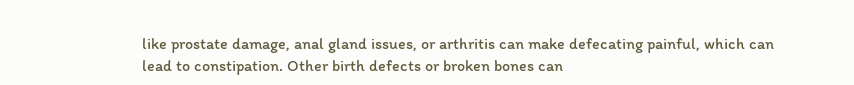like prostate damage, anal gland issues, or arthritis can make defecating painful, which can lead to constipation. Other birth defects or broken bones can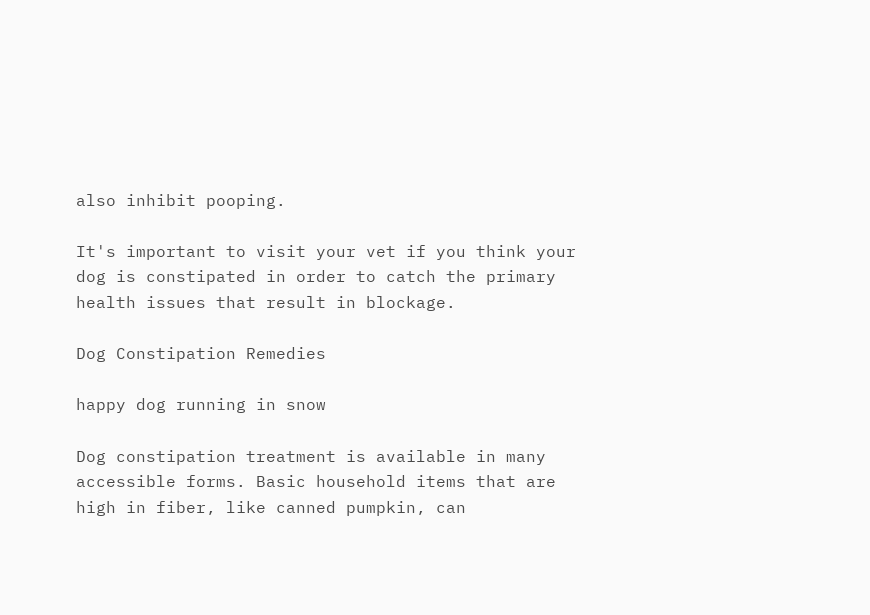also inhibit pooping.

It's important to visit your vet if you think your dog is constipated in order to catch the primary health issues that result in blockage.

Dog Constipation Remedies

happy dog running in snow

Dog constipation treatment is available in many accessible forms. Basic household items that are high in fiber, like canned pumpkin, can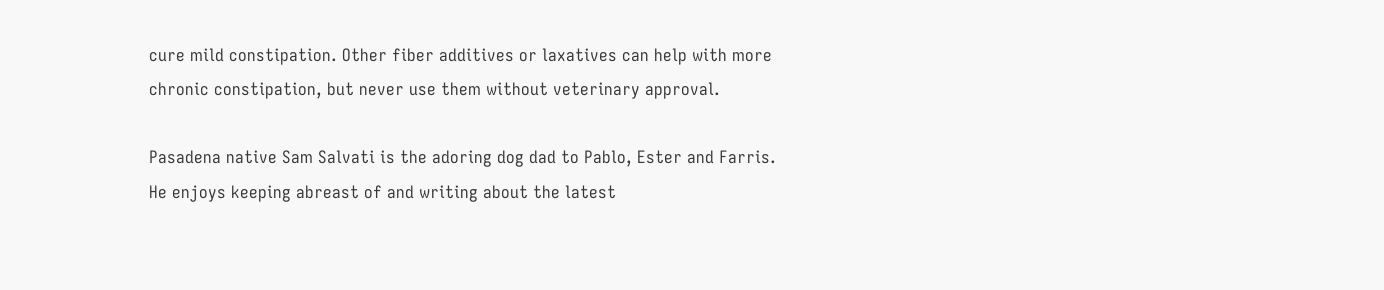cure mild constipation. Other fiber additives or laxatives can help with more chronic constipation, but never use them without veterinary approval.

Pasadena native Sam Salvati is the adoring dog dad to Pablo, Ester and Farris. He enjoys keeping abreast of and writing about the latest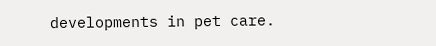developments in pet care.